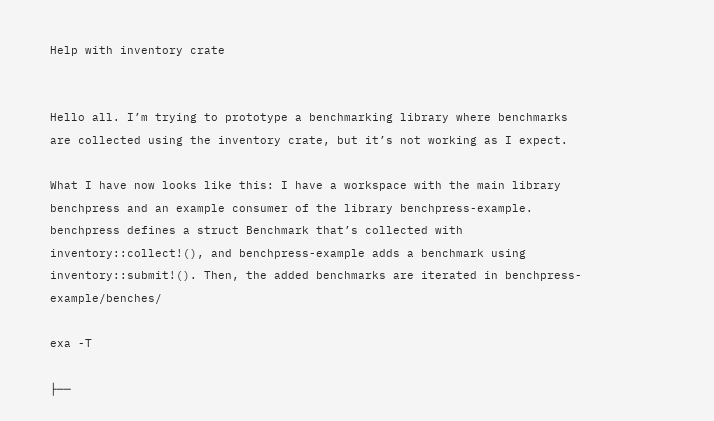Help with inventory crate


Hello all. I’m trying to prototype a benchmarking library where benchmarks are collected using the inventory crate, but it’s not working as I expect.

What I have now looks like this: I have a workspace with the main library benchpress and an example consumer of the library benchpress-example. benchpress defines a struct Benchmark that’s collected with inventory::collect!(), and benchpress-example adds a benchmark using inventory::submit!(). Then, the added benchmarks are iterated in benchpress-example/benches/

exa -T

├──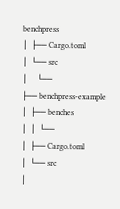benchpress
│  ├── Cargo.toml
│  └── src
│     └──
├── benchpress-example
│  ├── benches
│  │  └──
│  ├── Cargo.toml
│  └── src
│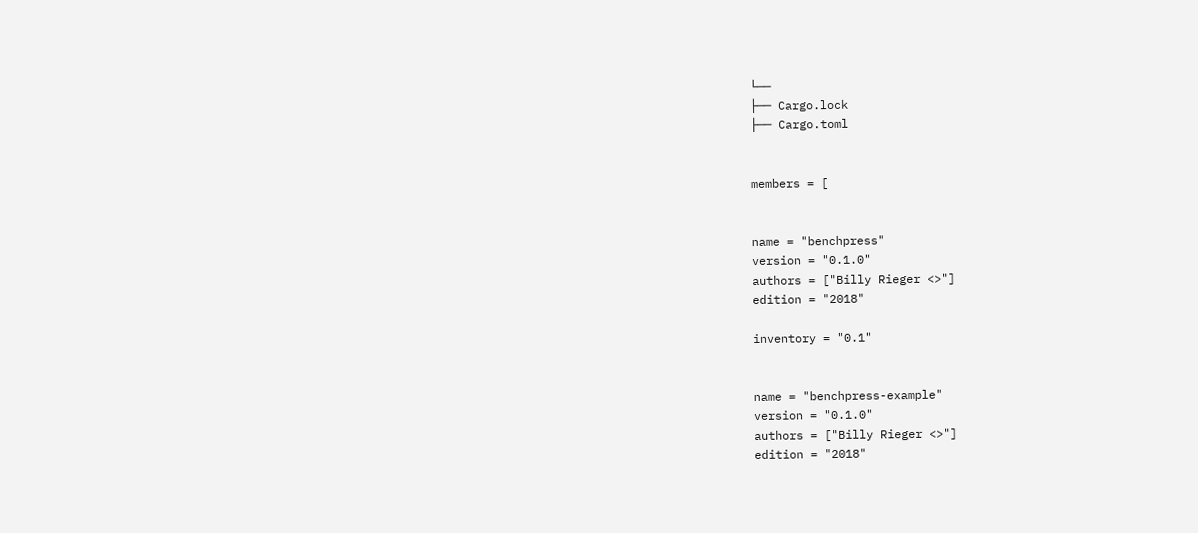└──
├── Cargo.lock
├── Cargo.toml


members = [


name = "benchpress"
version = "0.1.0"
authors = ["Billy Rieger <>"]
edition = "2018"

inventory = "0.1"


name = "benchpress-example"
version = "0.1.0"
authors = ["Billy Rieger <>"]
edition = "2018"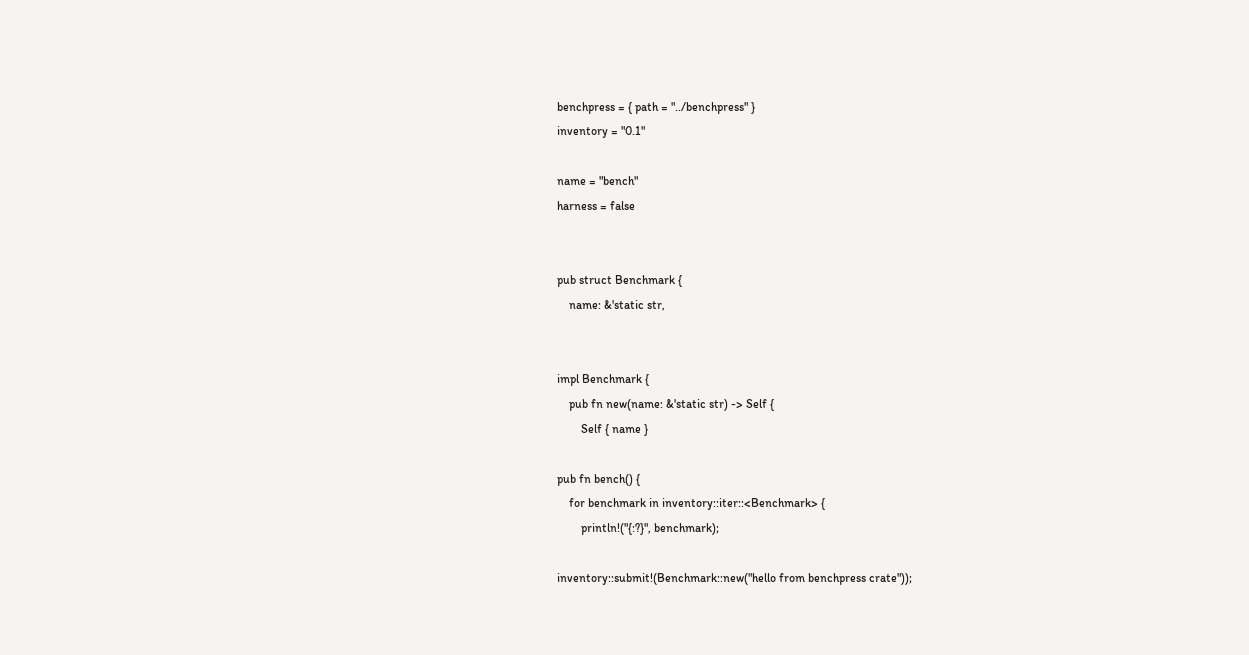benchpress = { path = "../benchpress" }
inventory = "0.1"

name = "bench"
harness = false


pub struct Benchmark {
    name: &'static str,


impl Benchmark {
    pub fn new(name: &'static str) -> Self {
        Self { name }

pub fn bench() {
    for benchmark in inventory::iter::<Benchmark> {
        println!("{:?}", benchmark);

inventory::submit!(Benchmark::new("hello from benchpress crate"));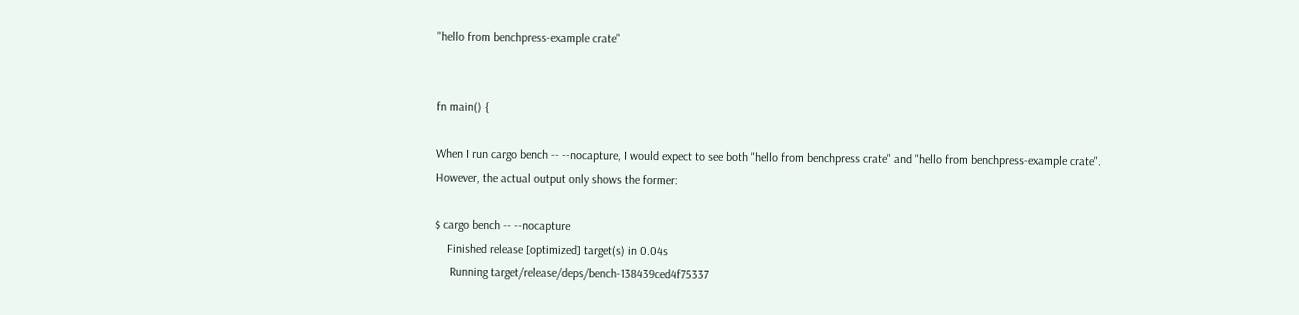"hello from benchpress-example crate"


fn main() {

When I run cargo bench -- --nocapture, I would expect to see both "hello from benchpress crate" and "hello from benchpress-example crate". However, the actual output only shows the former:

$ cargo bench -- --nocapture
    Finished release [optimized] target(s) in 0.04s
     Running target/release/deps/bench-138439ced4f75337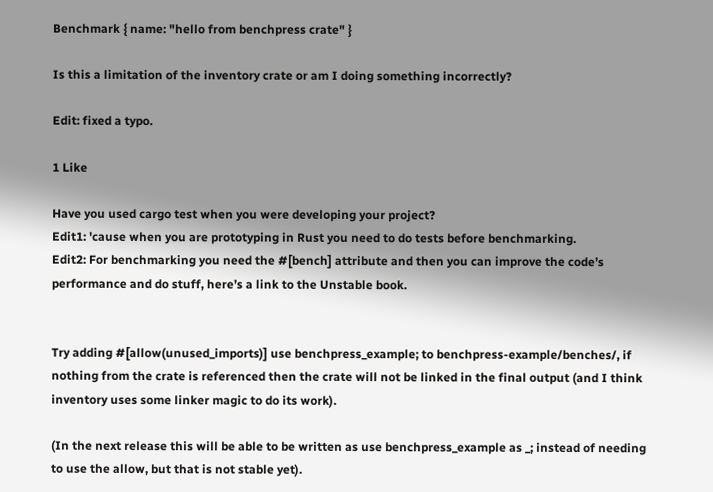Benchmark { name: "hello from benchpress crate" }

Is this a limitation of the inventory crate or am I doing something incorrectly?

Edit: fixed a typo.

1 Like

Have you used cargo test when you were developing your project?
Edit1: 'cause when you are prototyping in Rust you need to do tests before benchmarking.
Edit2: For benchmarking you need the #[bench] attribute and then you can improve the code’s performance and do stuff, here’s a link to the Unstable book.


Try adding #[allow(unused_imports)] use benchpress_example; to benchpress-example/benches/, if nothing from the crate is referenced then the crate will not be linked in the final output (and I think inventory uses some linker magic to do its work).

(In the next release this will be able to be written as use benchpress_example as _; instead of needing to use the allow, but that is not stable yet).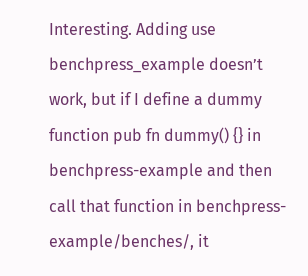Interesting. Adding use benchpress_example doesn’t work, but if I define a dummy function pub fn dummy() {} in benchpress-example and then call that function in benchpress-example/benches/, it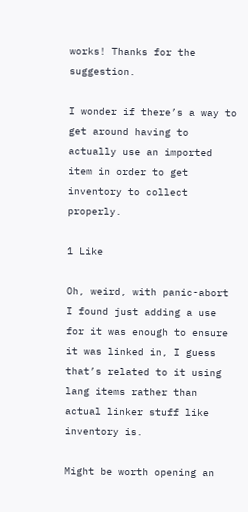works! Thanks for the suggestion.

I wonder if there’s a way to get around having to actually use an imported item in order to get inventory to collect properly.

1 Like

Oh, weird, with panic-abort I found just adding a use for it was enough to ensure it was linked in, I guess that’s related to it using lang items rather than actual linker stuff like inventory is.

Might be worth opening an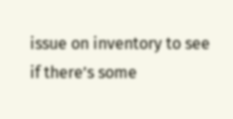issue on inventory to see if there’s some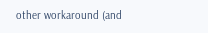other workaround (and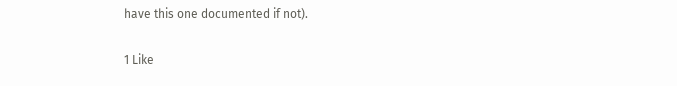have this one documented if not).

1 Like